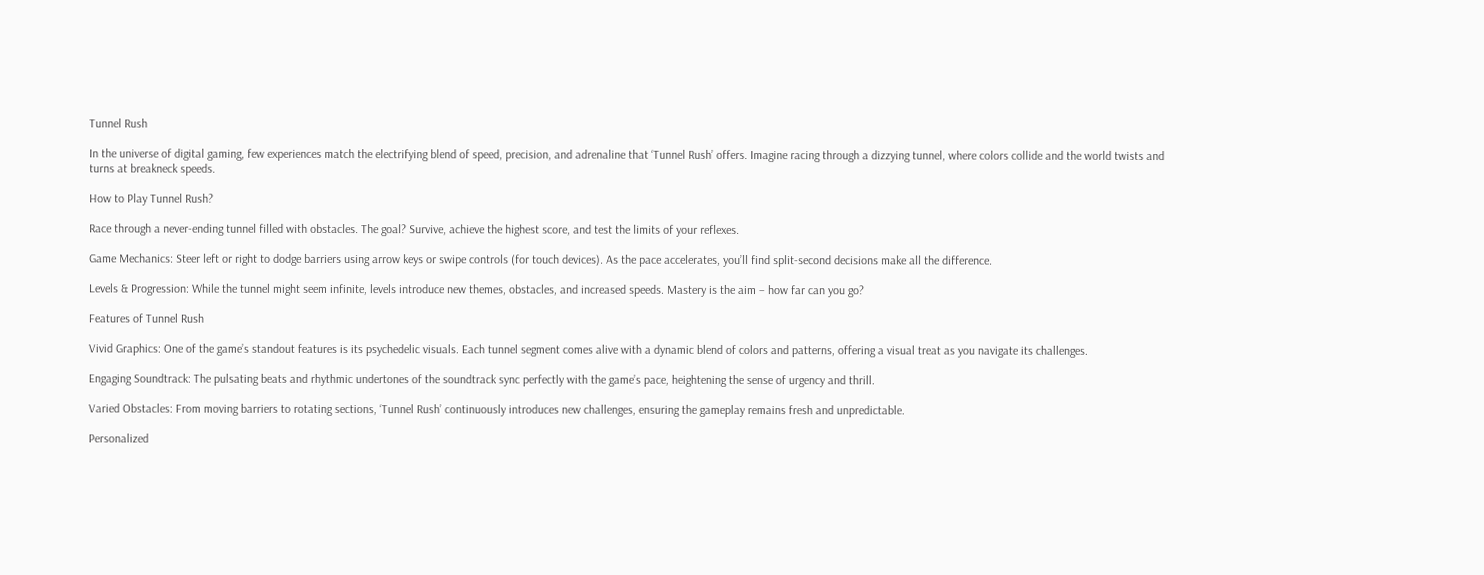Tunnel Rush

In the universe of digital gaming, few experiences match the electrifying blend of speed, precision, and adrenaline that ‘Tunnel Rush’ offers. Imagine racing through a dizzying tunnel, where colors collide and the world twists and turns at breakneck speeds.

How to Play Tunnel Rush?

Race through a never-ending tunnel filled with obstacles. The goal? Survive, achieve the highest score, and test the limits of your reflexes.

Game Mechanics: Steer left or right to dodge barriers using arrow keys or swipe controls (for touch devices). As the pace accelerates, you’ll find split-second decisions make all the difference.

Levels & Progression: While the tunnel might seem infinite, levels introduce new themes, obstacles, and increased speeds. Mastery is the aim – how far can you go?

Features of Tunnel Rush

Vivid Graphics: One of the game’s standout features is its psychedelic visuals. Each tunnel segment comes alive with a dynamic blend of colors and patterns, offering a visual treat as you navigate its challenges.

Engaging Soundtrack: The pulsating beats and rhythmic undertones of the soundtrack sync perfectly with the game’s pace, heightening the sense of urgency and thrill.

Varied Obstacles: From moving barriers to rotating sections, ‘Tunnel Rush’ continuously introduces new challenges, ensuring the gameplay remains fresh and unpredictable.

Personalized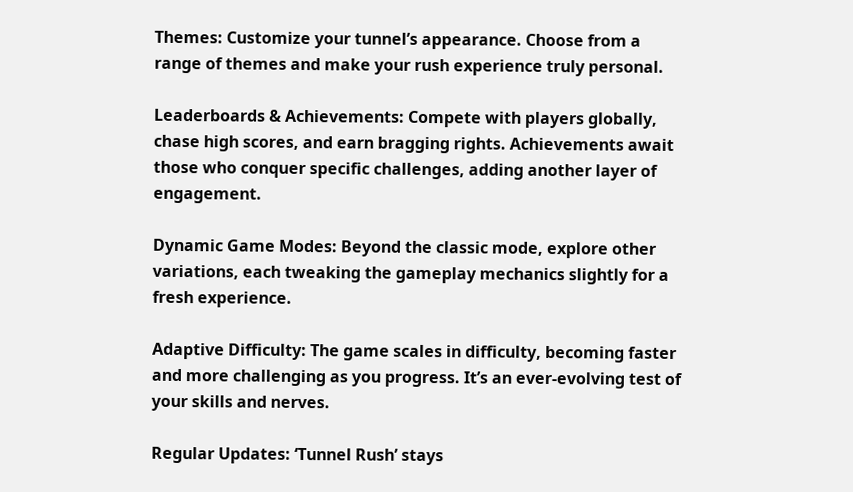Themes: Customize your tunnel’s appearance. Choose from a range of themes and make your rush experience truly personal.

Leaderboards & Achievements: Compete with players globally, chase high scores, and earn bragging rights. Achievements await those who conquer specific challenges, adding another layer of engagement.

Dynamic Game Modes: Beyond the classic mode, explore other variations, each tweaking the gameplay mechanics slightly for a fresh experience.

Adaptive Difficulty: The game scales in difficulty, becoming faster and more challenging as you progress. It’s an ever-evolving test of your skills and nerves.

Regular Updates: ‘Tunnel Rush’ stays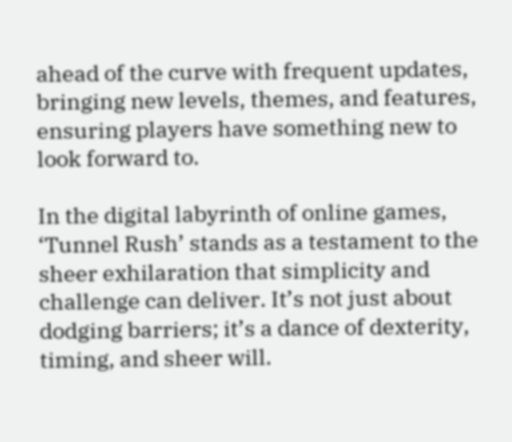ahead of the curve with frequent updates, bringing new levels, themes, and features, ensuring players have something new to look forward to.

In the digital labyrinth of online games, ‘Tunnel Rush’ stands as a testament to the sheer exhilaration that simplicity and challenge can deliver. It’s not just about dodging barriers; it’s a dance of dexterity, timing, and sheer will.